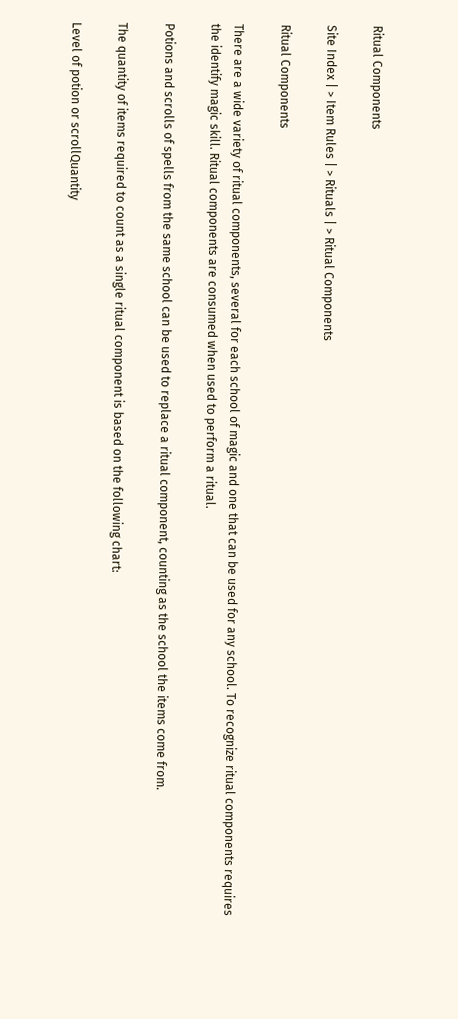Ritual Components

Site Index | > Item Rules | > Rituals | > Ritual Components

Ritual Components

There are a wide variety of ritual components, several for each school of magic and one that can be used for any school. To recognize ritual components requires the identify magic skill. Ritual components are consumed when used to perform a ritual.

Potions and scrolls of spells from the same school can be used to replace a ritual component, counting as the school the items come from.

The quantity of items required to count as a single ritual component is based on the following chart:

Level of potion or scrollQuantity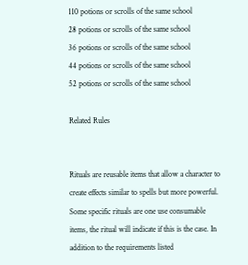110 potions or scrolls of the same school
28 potions or scrolls of the same school
36 potions or scrolls of the same school
44 potions or scrolls of the same school
52 potions or scrolls of the same school

Related Rules


Rituals are reusable items that allow a character to create effects similar to spells but more powerful. Some specific rituals are one use consumable items, the ritual will indicate if this is the case. In addition to the requirements listed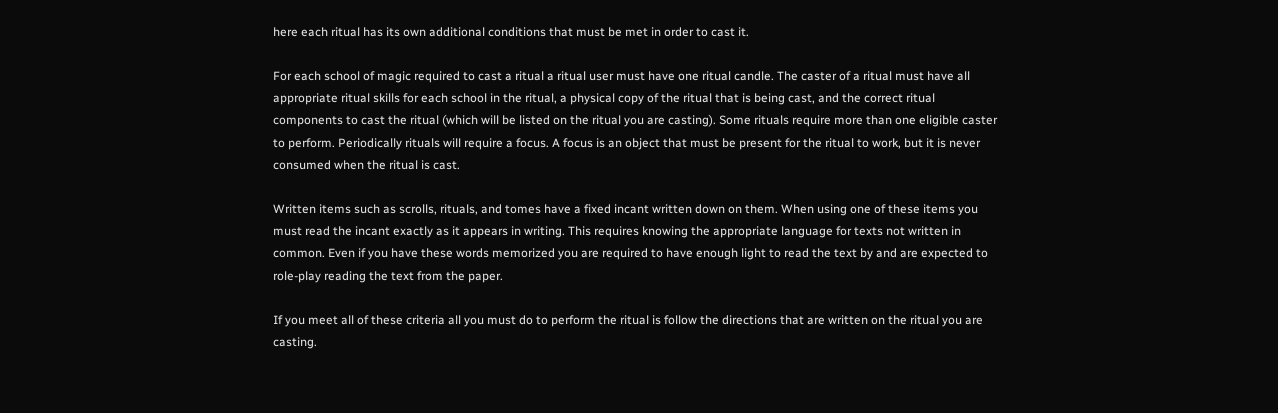here each ritual has its own additional conditions that must be met in order to cast it.

For each school of magic required to cast a ritual a ritual user must have one ritual candle. The caster of a ritual must have all appropriate ritual skills for each school in the ritual, a physical copy of the ritual that is being cast, and the correct ritual components to cast the ritual (which will be listed on the ritual you are casting). Some rituals require more than one eligible caster to perform. Periodically rituals will require a focus. A focus is an object that must be present for the ritual to work, but it is never consumed when the ritual is cast.

Written items such as scrolls, rituals, and tomes have a fixed incant written down on them. When using one of these items you must read the incant exactly as it appears in writing. This requires knowing the appropriate language for texts not written in common. Even if you have these words memorized you are required to have enough light to read the text by and are expected to role-play reading the text from the paper.

If you meet all of these criteria all you must do to perform the ritual is follow the directions that are written on the ritual you are casting.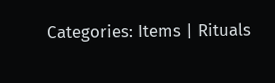Categories: Items | Rituals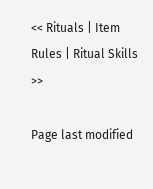<< Rituals | Item Rules | Ritual Skills >>

Page last modified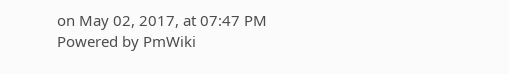on May 02, 2017, at 07:47 PM
Powered by PmWiki